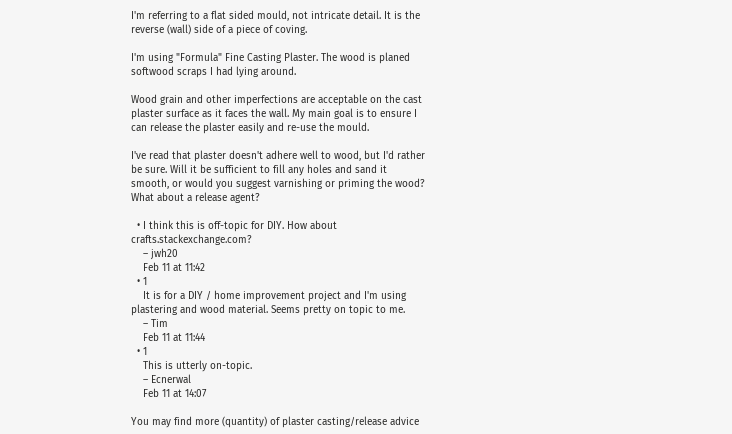I'm referring to a flat sided mould, not intricate detail. It is the reverse (wall) side of a piece of coving.

I'm using "Formula" Fine Casting Plaster. The wood is planed softwood scraps I had lying around.

Wood grain and other imperfections are acceptable on the cast plaster surface as it faces the wall. My main goal is to ensure I can release the plaster easily and re-use the mould.

I've read that plaster doesn't adhere well to wood, but I'd rather be sure. Will it be sufficient to fill any holes and sand it smooth, or would you suggest varnishing or priming the wood? What about a release agent?

  • I think this is off-topic for DIY. How about crafts.stackexchange.com?
    – jwh20
    Feb 11 at 11:42
  • 1
    It is for a DIY / home improvement project and I'm using plastering and wood material. Seems pretty on topic to me.
    – Tim
    Feb 11 at 11:44
  • 1
    This is utterly on-topic.
    – Ecnerwal
    Feb 11 at 14:07

You may find more (quantity) of plaster casting/release advice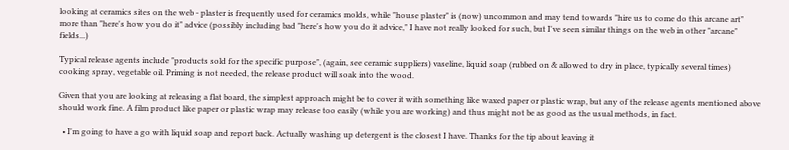looking at ceramics sites on the web - plaster is frequently used for ceramics molds, while "house plaster" is (now) uncommon and may tend towards "hire us to come do this arcane art" more than "here's how you do it" advice (possibly including bad "here's how you do it advice," I have not really looked for such, but I've seen similar things on the web in other "arcane" fields...)

Typical release agents include "products sold for the specific purpose", (again, see ceramic suppliers) vaseline, liquid soap (rubbed on & allowed to dry in place, typically several times) cooking spray, vegetable oil. Priming is not needed, the release product will soak into the wood.

Given that you are looking at releasing a flat board, the simplest approach might be to cover it with something like waxed paper or plastic wrap, but any of the release agents mentioned above should work fine. A film product like paper or plastic wrap may release too easily (while you are working) and thus might not be as good as the usual methods, in fact.

  • I'm going to have a go with liquid soap and report back. Actually washing up detergent is the closest I have. Thanks for the tip about leaving it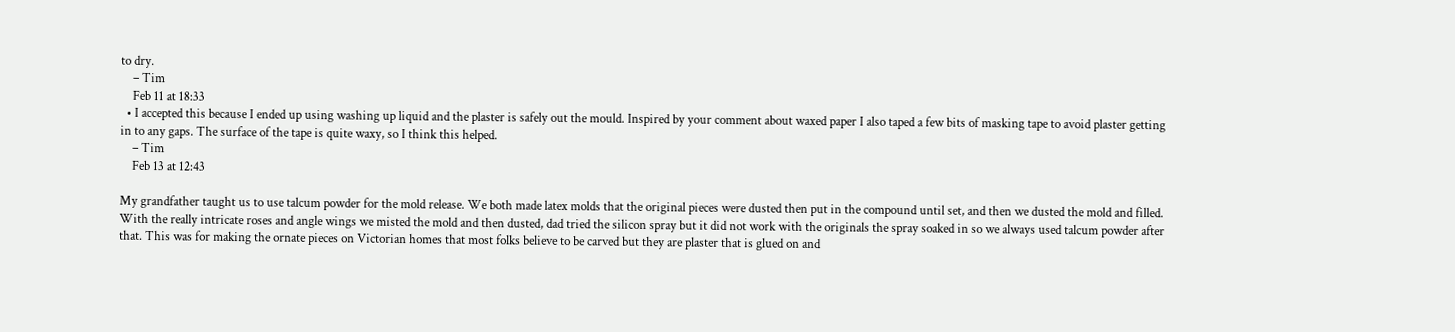to dry.
    – Tim
    Feb 11 at 18:33
  • I accepted this because I ended up using washing up liquid and the plaster is safely out the mould. Inspired by your comment about waxed paper I also taped a few bits of masking tape to avoid plaster getting in to any gaps. The surface of the tape is quite waxy, so I think this helped.
    – Tim
    Feb 13 at 12:43

My grandfather taught us to use talcum powder for the mold release. We both made latex molds that the original pieces were dusted then put in the compound until set, and then we dusted the mold and filled. With the really intricate roses and angle wings we misted the mold and then dusted, dad tried the silicon spray but it did not work with the originals the spray soaked in so we always used talcum powder after that. This was for making the ornate pieces on Victorian homes that most folks believe to be carved but they are plaster that is glued on and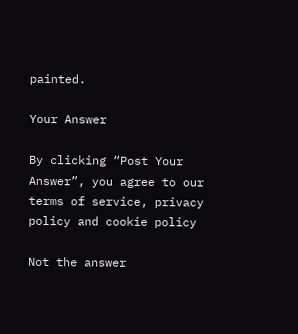painted.

Your Answer

By clicking “Post Your Answer”, you agree to our terms of service, privacy policy and cookie policy

Not the answer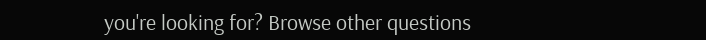you're looking for? Browse other questions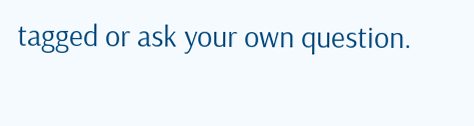tagged or ask your own question.